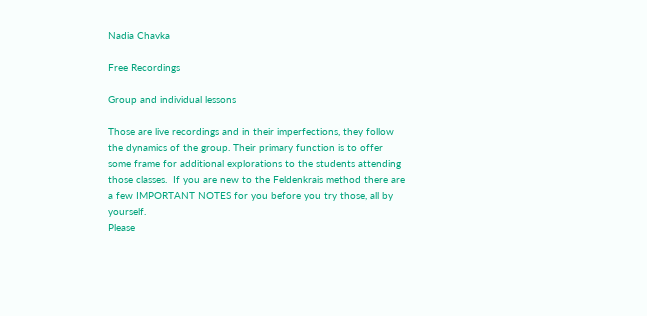Nadia Chavka

Free Recordings

Group and individual lessons

Those are live recordings and in their imperfections, they follow the dynamics of the group. Their primary function is to offer some frame for additional explorations to the students attending those classes.  If you are new to the Feldenkrais method there are a few IMPORTANT NOTES for you before you try those, all by yourself.
Please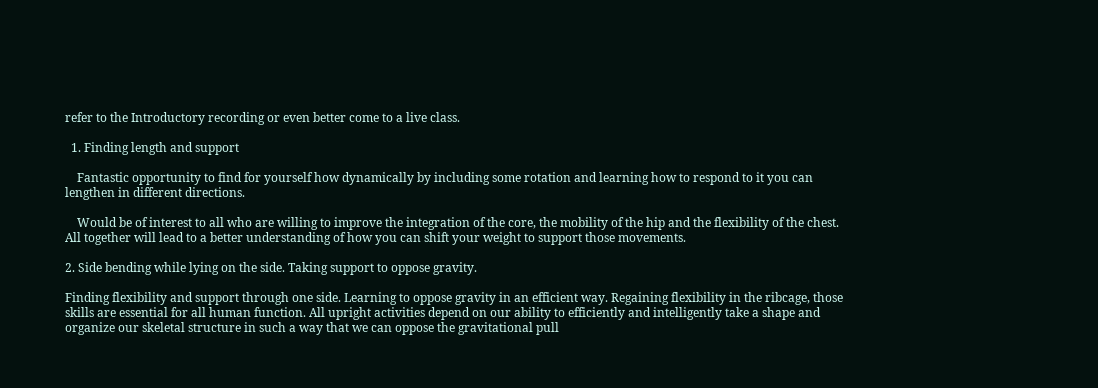refer to the Introductory recording or even better come to a live class.

  1. Finding length and support

    Fantastic opportunity to find for yourself how dynamically by including some rotation and learning how to respond to it you can lengthen in different directions.

    Would be of interest to all who are willing to improve the integration of the core, the mobility of the hip and the flexibility of the chest. All together will lead to a better understanding of how you can shift your weight to support those movements.

2. Side bending while lying on the side. Taking support to oppose gravity.

Finding flexibility and support through one side. Learning to oppose gravity in an efficient way. Regaining flexibility in the ribcage, those skills are essential for all human function. All upright activities depend on our ability to efficiently and intelligently take a shape and organize our skeletal structure in such a way that we can oppose the gravitational pull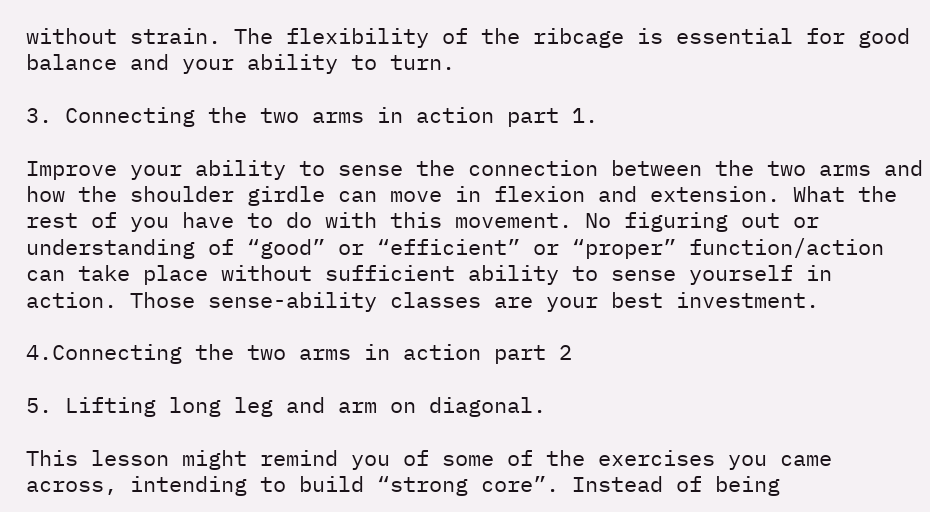without strain. The flexibility of the ribcage is essential for good balance and your ability to turn.

3. Connecting the two arms in action part 1.

Improve your ability to sense the connection between the two arms and how the shoulder girdle can move in flexion and extension. What the rest of you have to do with this movement. No figuring out or understanding of “good” or “efficient” or “proper” function/action can take place without sufficient ability to sense yourself in action. Those sense-ability classes are your best investment.

4.Connecting the two arms in action part 2

5. Lifting long leg and arm on diagonal.

This lesson might remind you of some of the exercises you came across, intending to build “strong core”. Instead of being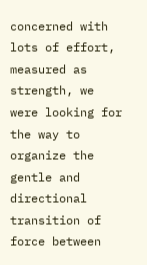concerned with lots of effort, measured as strength, we were looking for the way to organize the gentle and directional transition of force between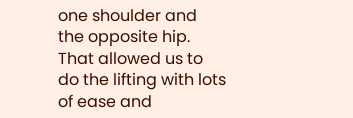one shoulder and the opposite hip. That allowed us to do the lifting with lots of ease and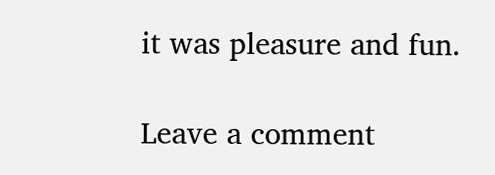it was pleasure and fun.

Leave a comment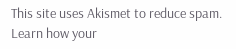This site uses Akismet to reduce spam. Learn how your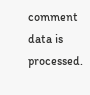comment data is processed.